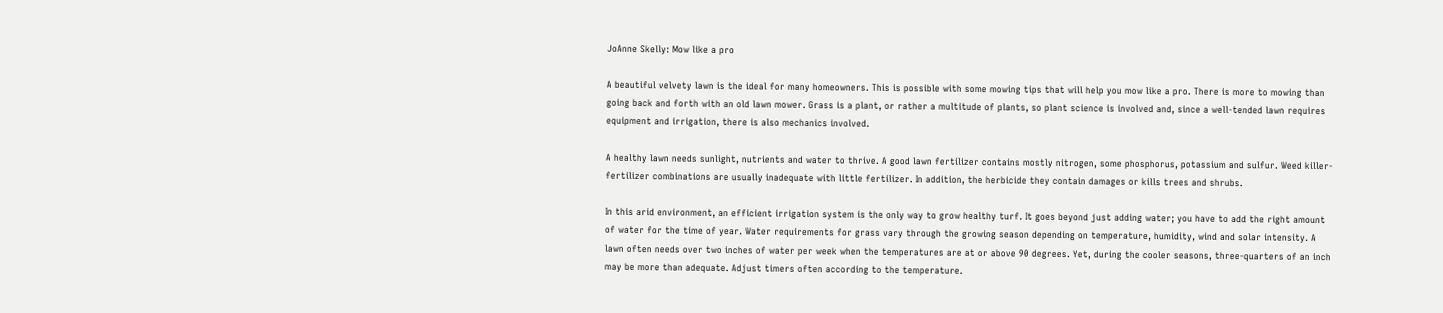JoAnne Skelly: Mow like a pro

A beautiful velvety lawn is the ideal for many homeowners. This is possible with some mowing tips that will help you mow like a pro. There is more to mowing than going back and forth with an old lawn mower. Grass is a plant, or rather a multitude of plants, so plant science is involved and, since a well-tended lawn requires equipment and irrigation, there is also mechanics involved.

A healthy lawn needs sunlight, nutrients and water to thrive. A good lawn fertilizer contains mostly nitrogen, some phosphorus, potassium and sulfur. Weed killer-fertilizer combinations are usually inadequate with little fertilizer. In addition, the herbicide they contain damages or kills trees and shrubs.

In this arid environment, an efficient irrigation system is the only way to grow healthy turf. It goes beyond just adding water; you have to add the right amount of water for the time of year. Water requirements for grass vary through the growing season depending on temperature, humidity, wind and solar intensity. A lawn often needs over two inches of water per week when the temperatures are at or above 90 degrees. Yet, during the cooler seasons, three-quarters of an inch may be more than adequate. Adjust timers often according to the temperature.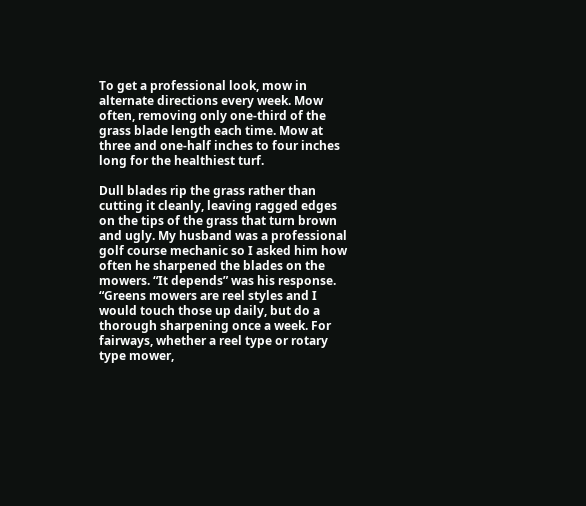To get a professional look, mow in alternate directions every week. Mow often, removing only one-third of the grass blade length each time. Mow at three and one-half inches to four inches long for the healthiest turf.

Dull blades rip the grass rather than cutting it cleanly, leaving ragged edges on the tips of the grass that turn brown and ugly. My husband was a professional golf course mechanic so I asked him how often he sharpened the blades on the mowers. “It depends” was his response. “Greens mowers are reel styles and I would touch those up daily, but do a thorough sharpening once a week. For fairways, whether a reel type or rotary type mower,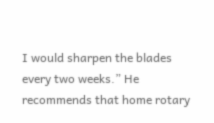I would sharpen the blades every two weeks.” He recommends that home rotary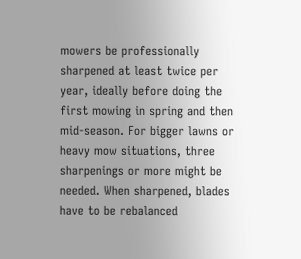mowers be professionally sharpened at least twice per year, ideally before doing the first mowing in spring and then mid-season. For bigger lawns or heavy mow situations, three sharpenings or more might be needed. When sharpened, blades have to be rebalanced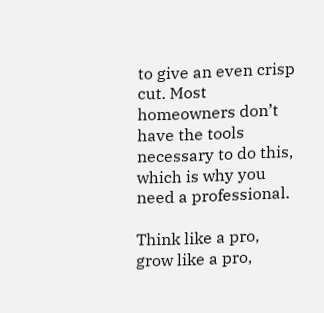to give an even crisp cut. Most homeowners don’t have the tools necessary to do this, which is why you need a professional.

Think like a pro, grow like a pro,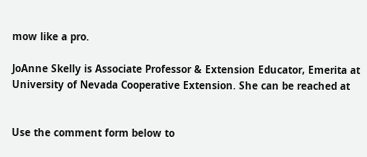mow like a pro.

JoAnne Skelly is Associate Professor & Extension Educator, Emerita at University of Nevada Cooperative Extension. She can be reached at


Use the comment form below to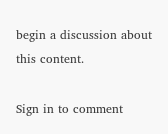begin a discussion about this content.

Sign in to comment